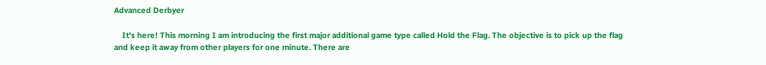Advanced Derbyer

    It's here! This morning I am introducing the first major additional game type called Hold the Flag. The objective is to pick up the flag and keep it away from other players for one minute. There are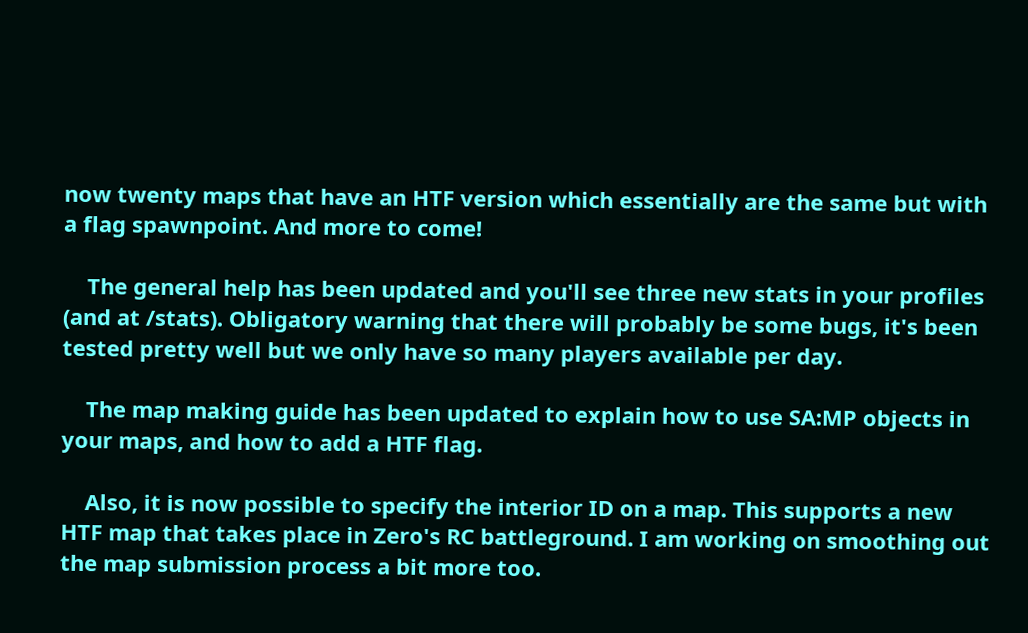now twenty maps that have an HTF version which essentially are the same but with a flag spawnpoint. And more to come!

    The general help has been updated and you'll see three new stats in your profiles (and at /stats). Obligatory warning that there will probably be some bugs, it's been tested pretty well but we only have so many players available per day.

    The map making guide has been updated to explain how to use SA:MP objects in your maps, and how to add a HTF flag.

    Also, it is now possible to specify the interior ID on a map. This supports a new HTF map that takes place in Zero's RC battleground. I am working on smoothing out the map submission process a bit more too.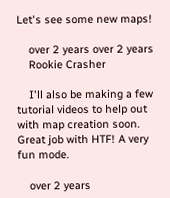Let's see some new maps!

    over 2 years over 2 years
    Rookie Crasher

    I'll also be making a few tutorial videos to help out with map creation soon. Great job with HTF! A very fun mode.

    over 2 years